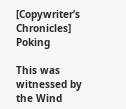[Copywriter’s Chronicles] Poking

This was witnessed by the Wind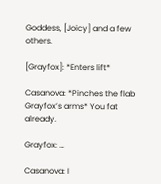Goddess, [Joicy] and a few others.

[Grayfox]: *Enters lift*

Casanova: *Pinches the flab Grayfox’s arms* You fat already.

Grayfox: …

Casanova: I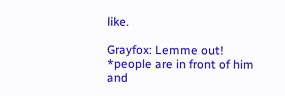like.

Grayfox: Lemme out! *people are in front of him and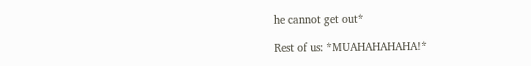he cannot get out*

Rest of us: *MUAHAHAHAHA!*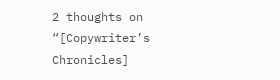2 thoughts on “[Copywriter’s Chronicles]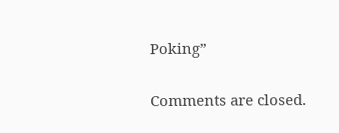Poking”

Comments are closed.